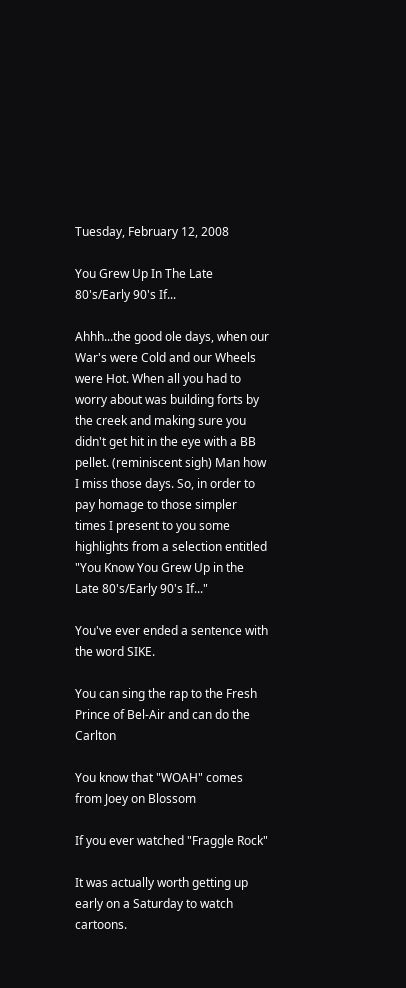Tuesday, February 12, 2008

You Grew Up In The Late 80's/Early 90's If...

Ahhh...the good ole days, when our War's were Cold and our Wheels were Hot. When all you had to worry about was building forts by the creek and making sure you didn't get hit in the eye with a BB pellet. (reminiscent sigh) Man how I miss those days. So, in order to pay homage to those simpler times I present to you some highlights from a selection entitled "You Know You Grew Up in the Late 80's/Early 90's If..."

You've ever ended a sentence with the word SIKE.

You can sing the rap to the Fresh Prince of Bel-Air and can do the Carlton

You know that "WOAH" comes from Joey on Blossom

If you ever watched "Fraggle Rock"

It was actually worth getting up early on a Saturday to watch cartoons.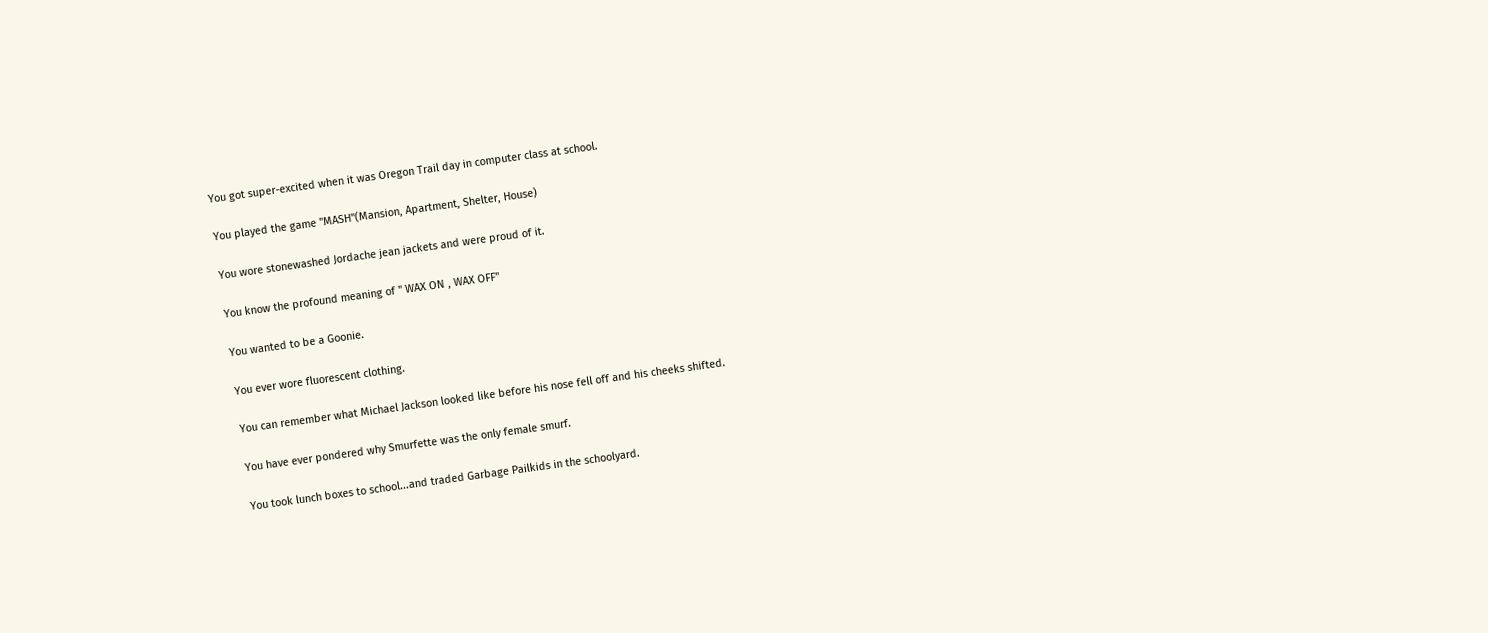You got super-excited when it was Oregon Trail day in computer class at school.

You played the game "MASH"(Mansion, Apartment, Shelter, House)

You wore stonewashed Jordache jean jackets and were proud of it.

You know the profound meaning of " WAX ON , WAX OFF"

You wanted to be a Goonie.

You ever wore fluorescent clothing.

You can remember what Michael Jackson looked like before his nose fell off and his cheeks shifted.

You have ever pondered why Smurfette was the only female smurf.

You took lunch boxes to school...and traded Garbage Pailkids in the schoolyard.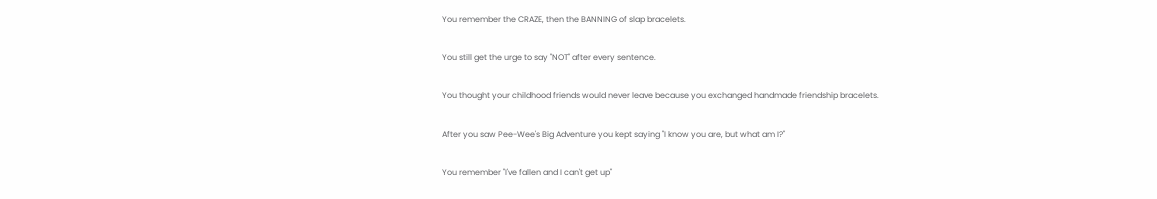You remember the CRAZE, then the BANNING of slap bracelets.

You still get the urge to say "NOT" after every sentence.

You thought your childhood friends would never leave because you exchanged handmade friendship bracelets.

After you saw Pee-Wee's Big Adventure you kept saying "I know you are, but what am I?"

You remember "I've fallen and I can't get up"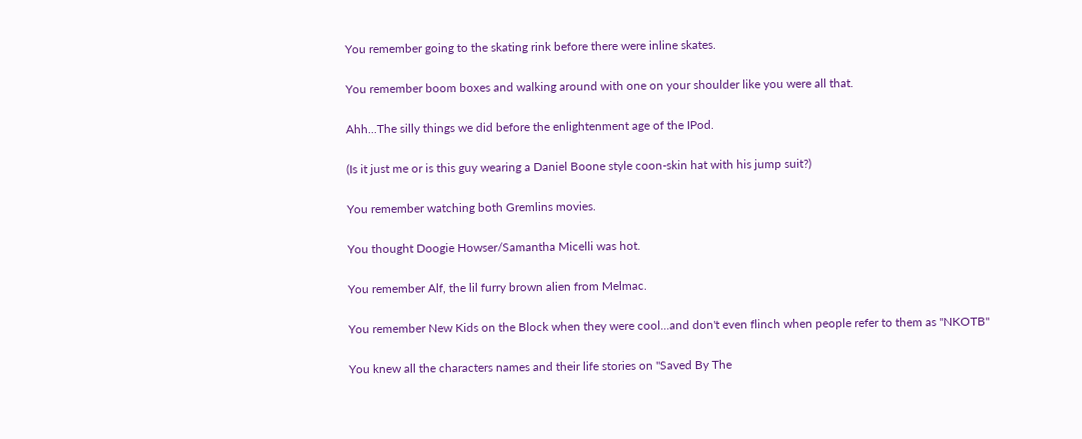You remember going to the skating rink before there were inline skates.

You remember boom boxes and walking around with one on your shoulder like you were all that.

Ahh...The silly things we did before the enlightenment age of the IPod.

(Is it just me or is this guy wearing a Daniel Boone style coon-skin hat with his jump suit?)

You remember watching both Gremlins movies.

You thought Doogie Howser/Samantha Micelli was hot.

You remember Alf, the lil furry brown alien from Melmac.

You remember New Kids on the Block when they were cool...and don't even flinch when people refer to them as "NKOTB"

You knew all the characters names and their life stories on "Saved By The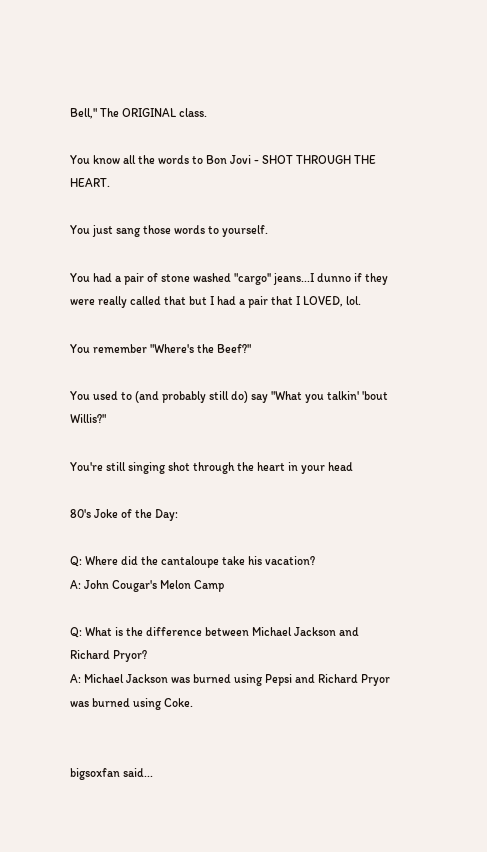Bell," The ORIGINAL class.

You know all the words to Bon Jovi - SHOT THROUGH THE HEART.

You just sang those words to yourself.

You had a pair of stone washed "cargo'' jeans...I dunno if they were really called that but I had a pair that I LOVED, lol.

You remember "Where's the Beef?"

You used to (and probably still do) say "What you talkin' 'bout Willis?"

You're still singing shot through the heart in your head

80's Joke of the Day:

Q: Where did the cantaloupe take his vacation?
A: John Cougar's Melon Camp

Q: What is the difference between Michael Jackson and Richard Pryor?
A: Michael Jackson was burned using Pepsi and Richard Pryor was burned using Coke.


bigsoxfan said...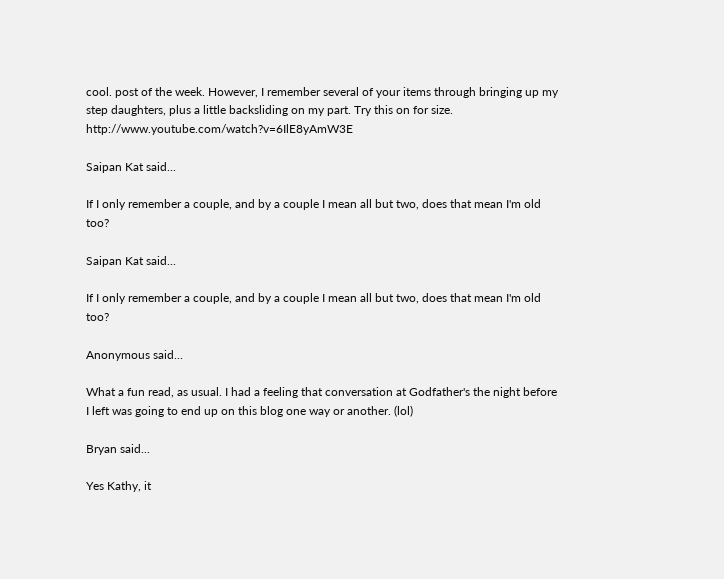cool. post of the week. However, I remember several of your items through bringing up my step daughters, plus a little backsliding on my part. Try this on for size. http://www.youtube.com/watch?v=6IlE8yAmW3E

Saipan Kat said...

If I only remember a couple, and by a couple I mean all but two, does that mean I'm old too?

Saipan Kat said...

If I only remember a couple, and by a couple I mean all but two, does that mean I'm old too?

Anonymous said...

What a fun read, as usual. I had a feeling that conversation at Godfather's the night before I left was going to end up on this blog one way or another. (lol)

Bryan said...

Yes Kathy, it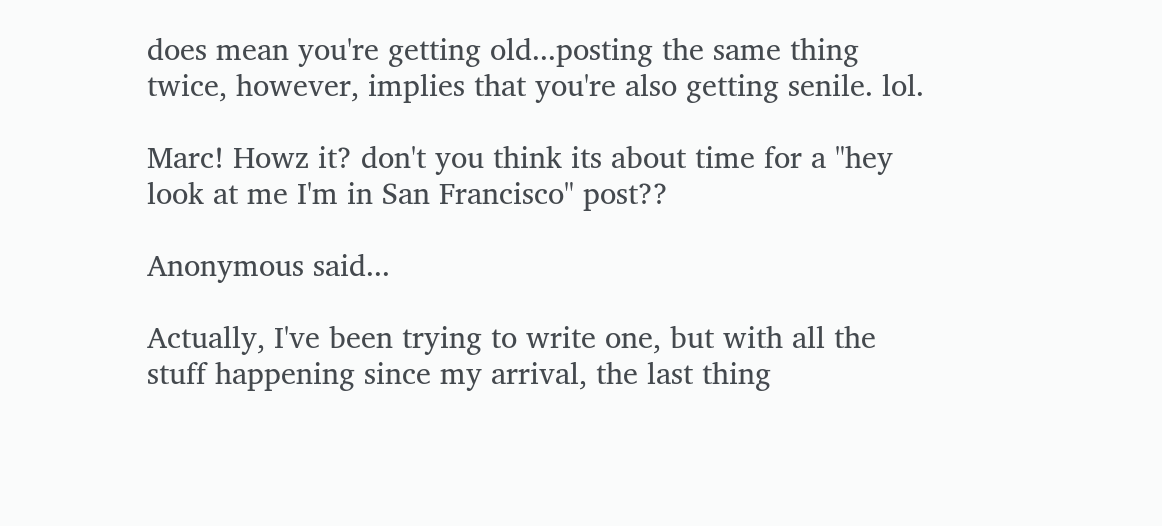does mean you're getting old...posting the same thing twice, however, implies that you're also getting senile. lol.

Marc! Howz it? don't you think its about time for a "hey look at me I'm in San Francisco" post??

Anonymous said...

Actually, I've been trying to write one, but with all the stuff happening since my arrival, the last thing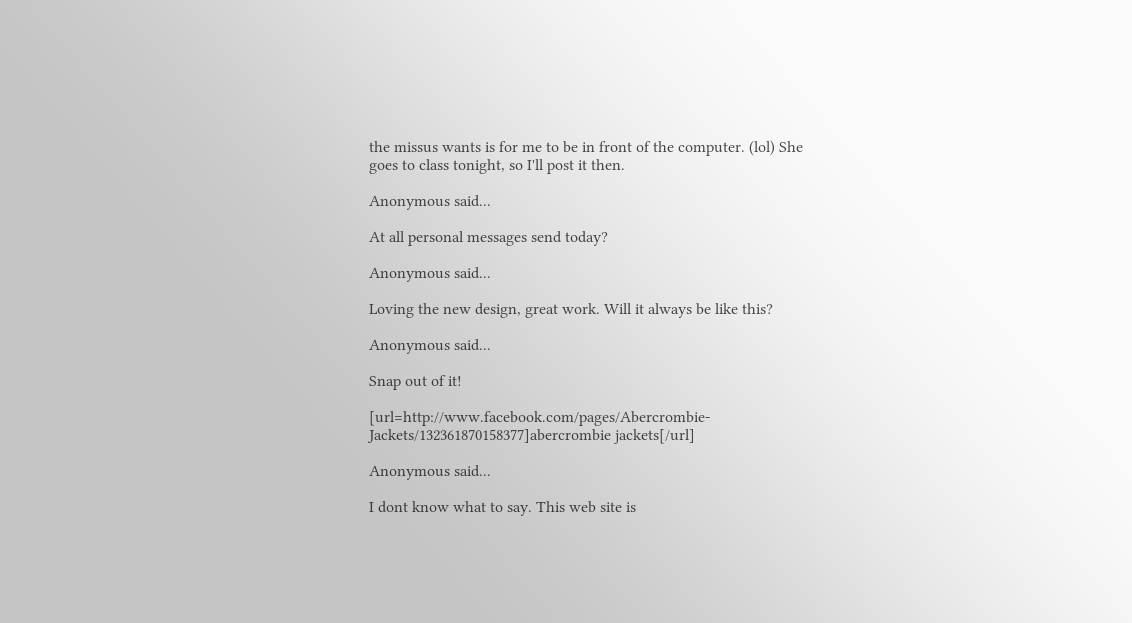the missus wants is for me to be in front of the computer. (lol) She goes to class tonight, so I'll post it then.

Anonymous said...

At all personal messages send today?

Anonymous said...

Loving the new design, great work. Will it always be like this?

Anonymous said...

Snap out of it!

[url=http://www.facebook.com/pages/Abercrombie-Jackets/132361870158377]abercrombie jackets[/url]

Anonymous said...

I dont know what to say. This web site is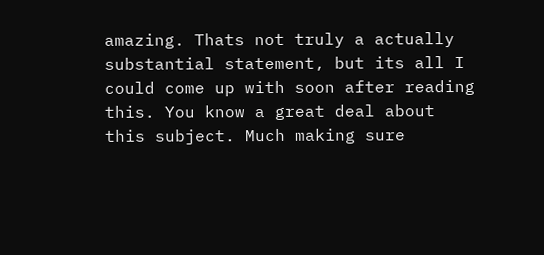amazing. Thats not truly a actually substantial statement, but its all I could come up with soon after reading this. You know a great deal about this subject. Much making sure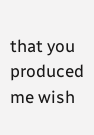that you produced me wish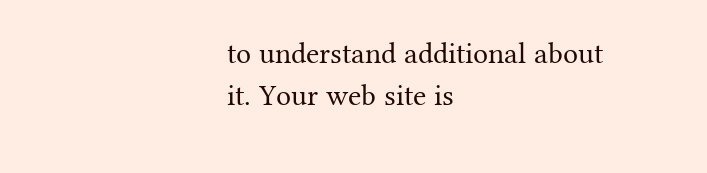to understand additional about it. Your web site is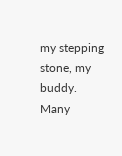my stepping stone, my buddy. Many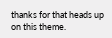thanks for that heads up on this theme.